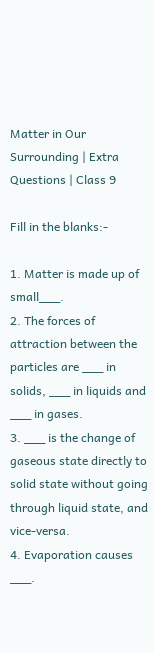Matter in Our Surrounding | Extra Questions | Class 9

Fill in the blanks:-

1. Matter is made up of small___.
2. The forces of attraction between the particles are ___ in solids, ___ in liquids and ___ in gases.
3. ___ is the change of gaseous state directly to solid state without going through liquid state, and vice-versa.
4. Evaporation causes ___.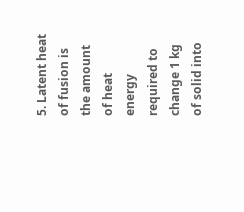5. Latent heat of fusion is the amount of heat energy required to change 1 kg of solid into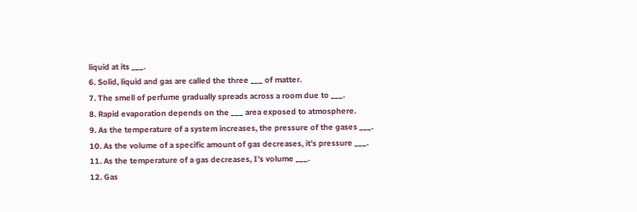liquid at its ___.
6. Solid, liquid and gas are called the three ___ of matter.
7. The smell of perfume gradually spreads across a room due to ___.
8. Rapid evaporation depends on the ___ area exposed to atmosphere.
9. As the temperature of a system increases, the pressure of the gases ___.
10. As the volume of a specific amount of gas decreases, it’s pressure ___.
11. As the temperature of a gas decreases, I’s volume ___.
12. Gas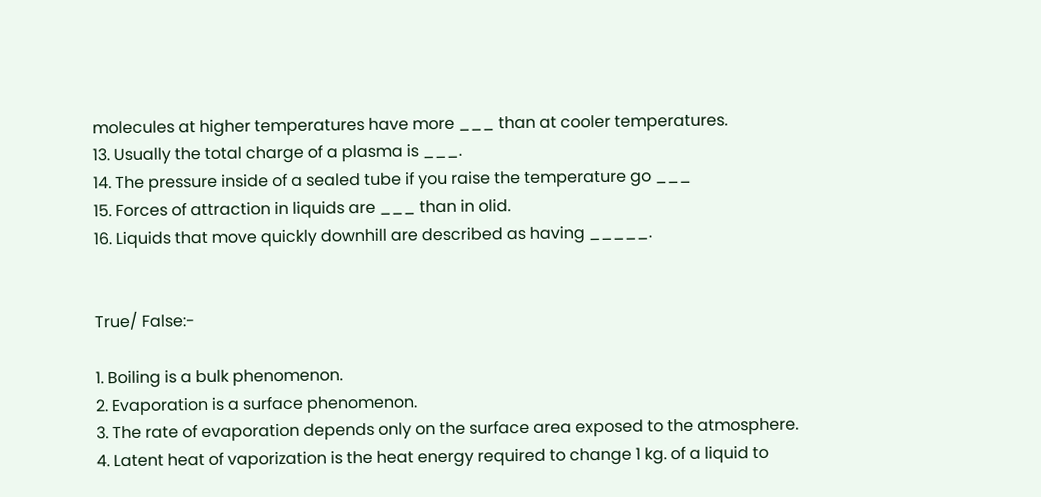molecules at higher temperatures have more ___ than at cooler temperatures.
13. Usually the total charge of a plasma is ___.
14. The pressure inside of a sealed tube if you raise the temperature go ___
15. Forces of attraction in liquids are ___ than in olid.
16. Liquids that move quickly downhill are described as having _____.


True/ False:-

1. Boiling is a bulk phenomenon.
2. Evaporation is a surface phenomenon.
3. The rate of evaporation depends only on the surface area exposed to the atmosphere.
4. Latent heat of vaporization is the heat energy required to change 1 kg. of a liquid to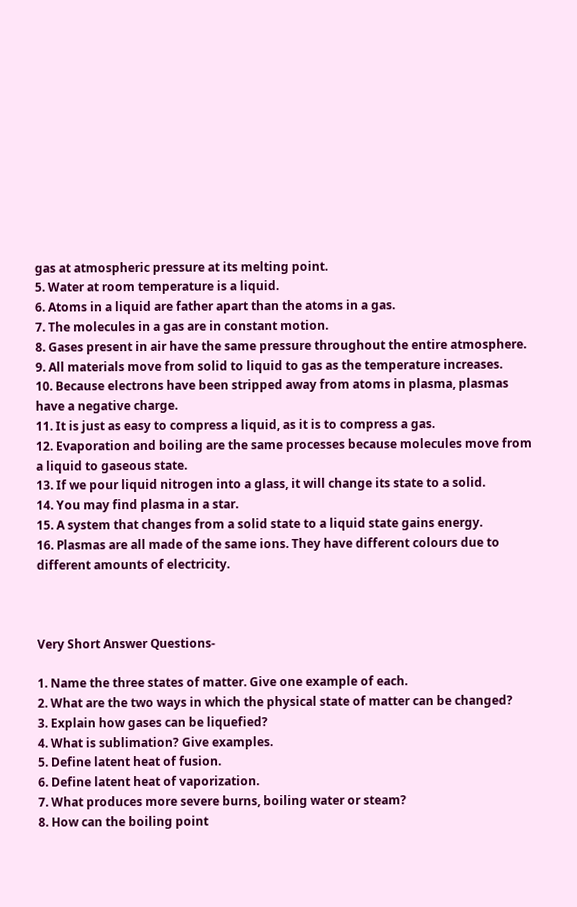gas at atmospheric pressure at its melting point.
5. Water at room temperature is a liquid.
6. Atoms in a liquid are father apart than the atoms in a gas.
7. The molecules in a gas are in constant motion.
8. Gases present in air have the same pressure throughout the entire atmosphere.
9. All materials move from solid to liquid to gas as the temperature increases.
10. Because electrons have been stripped away from atoms in plasma, plasmas have a negative charge.
11. It is just as easy to compress a liquid, as it is to compress a gas.
12. Evaporation and boiling are the same processes because molecules move from a liquid to gaseous state.
13. If we pour liquid nitrogen into a glass, it will change its state to a solid.
14. You may find plasma in a star.
15. A system that changes from a solid state to a liquid state gains energy.
16. Plasmas are all made of the same ions. They have different colours due to different amounts of electricity.



Very Short Answer Questions-

1. Name the three states of matter. Give one example of each.
2. What are the two ways in which the physical state of matter can be changed?
3. Explain how gases can be liquefied?
4. What is sublimation? Give examples.
5. Define latent heat of fusion.
6. Define latent heat of vaporization.
7. What produces more severe burns, boiling water or steam?
8. How can the boiling point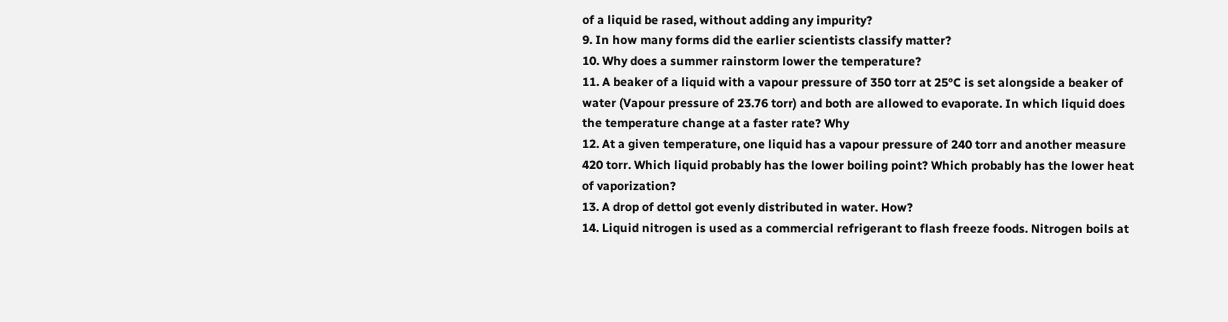of a liquid be rased, without adding any impurity?
9. In how many forms did the earlier scientists classify matter?
10. Why does a summer rainstorm lower the temperature?
11. A beaker of a liquid with a vapour pressure of 350 torr at 25°C is set alongside a beaker of water (Vapour pressure of 23.76 torr) and both are allowed to evaporate. In which liquid does the temperature change at a faster rate? Why
12. At a given temperature, one liquid has a vapour pressure of 240 torr and another measure 420 torr. Which liquid probably has the lower boiling point? Which probably has the lower heat of vaporization?
13. A drop of dettol got evenly distributed in water. How?
14. Liquid nitrogen is used as a commercial refrigerant to flash freeze foods. Nitrogen boils at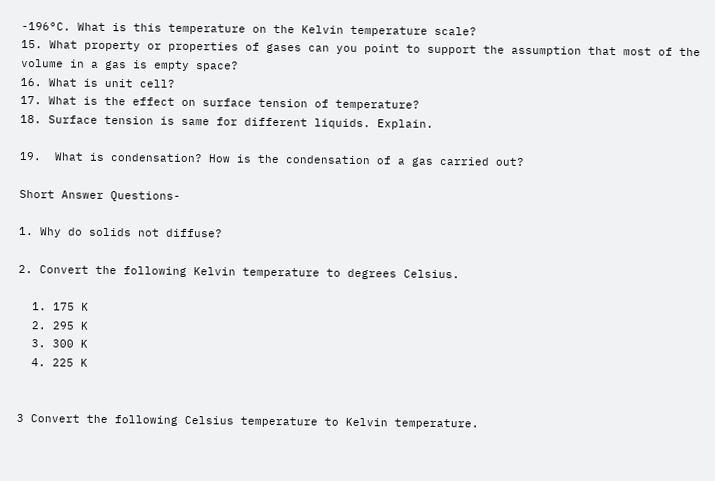-196°C. What is this temperature on the Kelvin temperature scale?
15. What property or properties of gases can you point to support the assumption that most of the volume in a gas is empty space?
16. What is unit cell?
17. What is the effect on surface tension of temperature?
18. Surface tension is same for different liquids. Explain.

19.  What is condensation? How is the condensation of a gas carried out?

Short Answer Questions-

1. Why do solids not diffuse?

2. Convert the following Kelvin temperature to degrees Celsius.

  1. 175 K
  2. 295 K
  3. 300 K
  4. 225 K


3 Convert the following Celsius temperature to Kelvin temperature.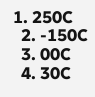1. 250C
  2. -150C
  3. 00C
  4. 30C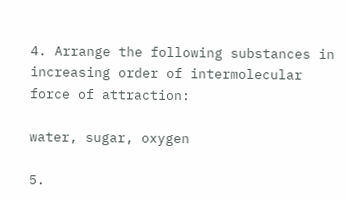4. Arrange the following substances in increasing order of intermolecular force of attraction:

water, sugar, oxygen

5.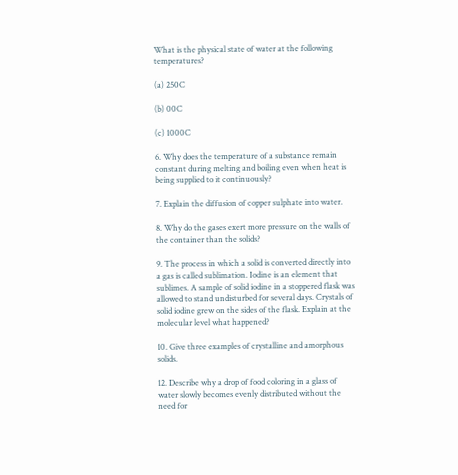What is the physical state of water at the following temperatures?

(a) 250C

(b) 00C

(c) 1000C

6. Why does the temperature of a substance remain constant during melting and boiling even when heat is being supplied to it continuously?

7. Explain the diffusion of copper sulphate into water.

8. Why do the gases exert more pressure on the walls of the container than the solids?

9. The process in which a solid is converted directly into a gas is called sublimation. Iodine is an element that sublimes. A sample of solid iodine in a stoppered flask was allowed to stand undisturbed for several days. Crystals of solid iodine grew on the sides of the flask. Explain at the molecular level what happened?

10. Give three examples of crystalline and amorphous solids.

12. Describe why a drop of food coloring in a glass of water slowly becomes evenly distributed without the need for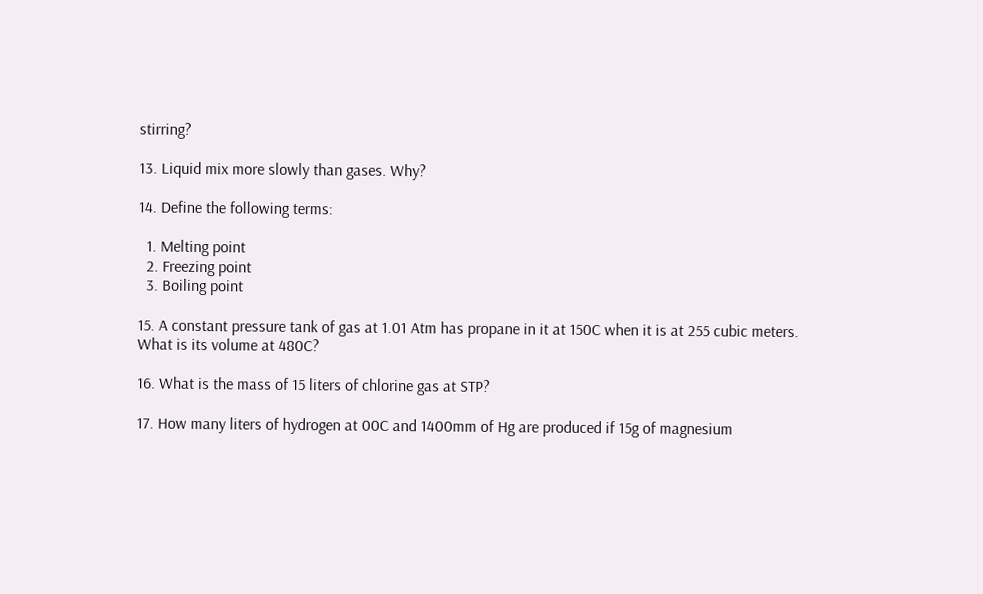stirring?

13. Liquid mix more slowly than gases. Why?

14. Define the following terms:

  1. Melting point
  2. Freezing point
  3. Boiling point

15. A constant pressure tank of gas at 1.01 Atm has propane in it at 150C when it is at 255 cubic meters. What is its volume at 480C?

16. What is the mass of 15 liters of chlorine gas at STP?

17. How many liters of hydrogen at 00C and 1400mm of Hg are produced if 15g of magnesium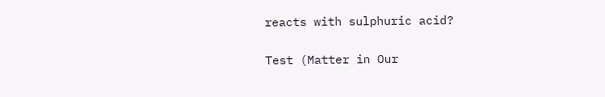reacts with sulphuric acid?

Test (Matter in Our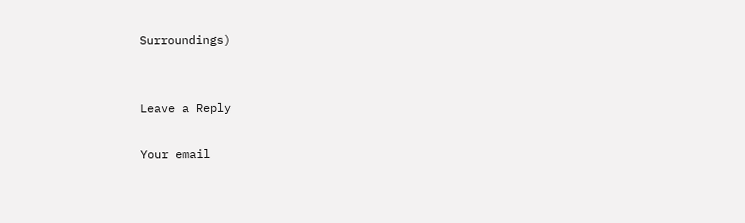Surroundings)


Leave a Reply

Your email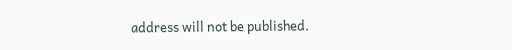address will not be published.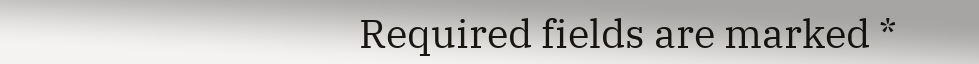Required fields are marked *